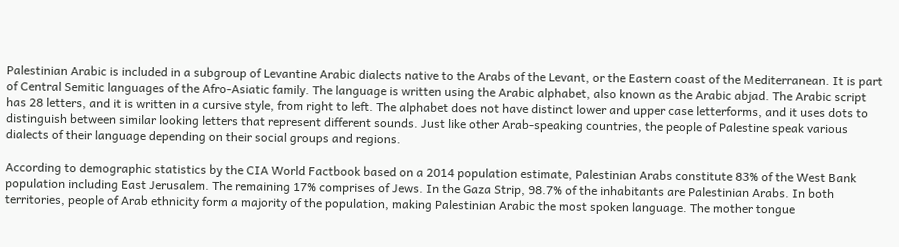Palestinian Arabic is included in a subgroup of Levantine Arabic dialects native to the Arabs of the Levant, or the Eastern coast of the Mediterranean. It is part of Central Semitic languages of the Afro-Asiatic family. The language is written using the Arabic alphabet, also known as the Arabic abjad. The Arabic script has 28 letters, and it is written in a cursive style, from right to left. The alphabet does not have distinct lower and upper case letterforms, and it uses dots to distinguish between similar looking letters that represent different sounds. Just like other Arab-speaking countries, the people of Palestine speak various dialects of their language depending on their social groups and regions.

According to demographic statistics by the CIA World Factbook based on a 2014 population estimate, Palestinian Arabs constitute 83% of the West Bank population including East Jerusalem. The remaining 17% comprises of Jews. In the Gaza Strip, 98.7% of the inhabitants are Palestinian Arabs. In both territories, people of Arab ethnicity form a majority of the population, making Palestinian Arabic the most spoken language. The mother tongue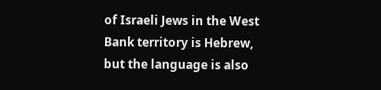of Israeli Jews in the West Bank territory is Hebrew, but the language is also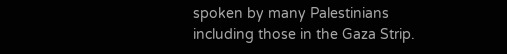spoken by many Palestinians including those in the Gaza Strip.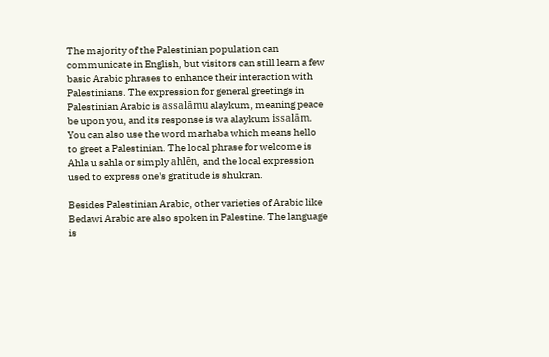The majority of the Palestinian population can communicate in English, but visitors can still learn a few basic Arabic phrases to enhance their interaction with Palestinians. The expression for general greetings in Palestinian Arabic is assalāmu alaykum, meaning peace be upon you, and its response is wa alaykum issalām. You can also use the word marhaba which means hello to greet a Palestinian. The local phrase for welcome is Ahla u sahla or simply ahlēn, and the local expression used to express one's gratitude is shukran.

Besides Palestinian Arabic, other varieties of Arabic like Bedawi Arabic are also spoken in Palestine. The language is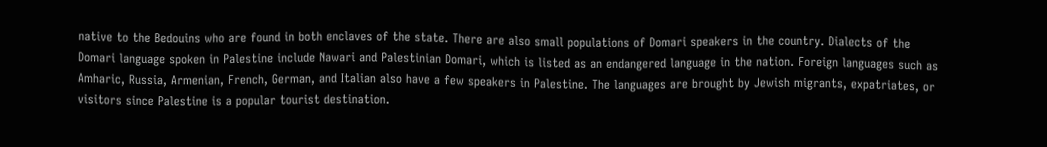native to the Bedouins who are found in both enclaves of the state. There are also small populations of Domari speakers in the country. Dialects of the Domari language spoken in Palestine include Nawari and Palestinian Domari, which is listed as an endangered language in the nation. Foreign languages such as Amharic, Russia, Armenian, French, German, and Italian also have a few speakers in Palestine. The languages are brought by Jewish migrants, expatriates, or visitors since Palestine is a popular tourist destination.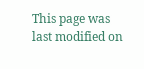This page was last modified on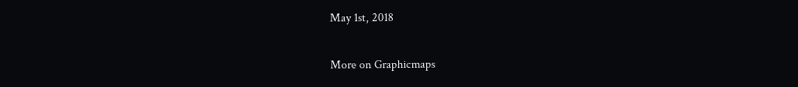May 1st, 2018

More on Graphicmaps